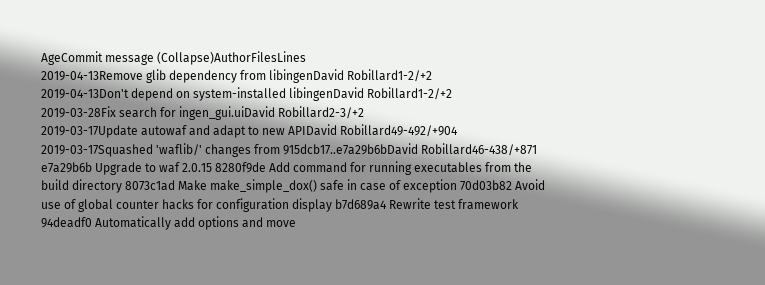AgeCommit message (Collapse)AuthorFilesLines
2019-04-13Remove glib dependency from libingenDavid Robillard1-2/+2
2019-04-13Don't depend on system-installed libingenDavid Robillard1-2/+2
2019-03-28Fix search for ingen_gui.uiDavid Robillard2-3/+2
2019-03-17Update autowaf and adapt to new APIDavid Robillard49-492/+904
2019-03-17Squashed 'waflib/' changes from 915dcb17..e7a29b6bDavid Robillard46-438/+871
e7a29b6b Upgrade to waf 2.0.15 8280f9de Add command for running executables from the build directory 8073c1ad Make make_simple_dox() safe in case of exception 70d03b82 Avoid use of global counter hacks for configuration display b7d689a4 Rewrite test framework 94deadf0 Automatically add options and move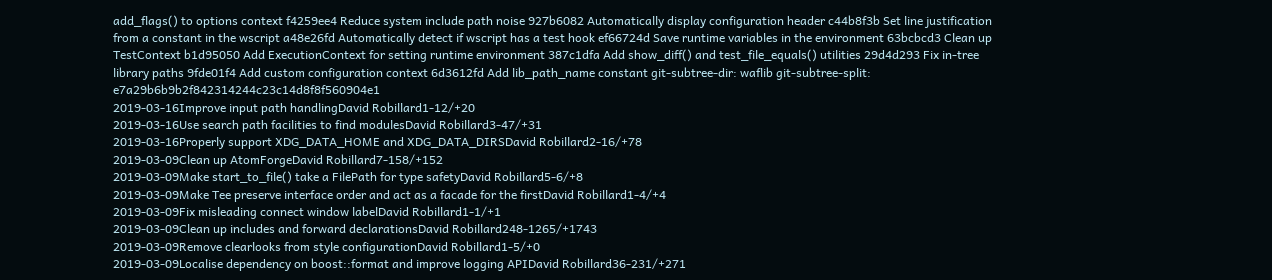add_flags() to options context f4259ee4 Reduce system include path noise 927b6082 Automatically display configuration header c44b8f3b Set line justification from a constant in the wscript a48e26fd Automatically detect if wscript has a test hook ef66724d Save runtime variables in the environment 63bcbcd3 Clean up TestContext b1d95050 Add ExecutionContext for setting runtime environment 387c1dfa Add show_diff() and test_file_equals() utilities 29d4d293 Fix in-tree library paths 9fde01f4 Add custom configuration context 6d3612fd Add lib_path_name constant git-subtree-dir: waflib git-subtree-split: e7a29b6b9b2f842314244c23c14d8f8f560904e1
2019-03-16Improve input path handlingDavid Robillard1-12/+20
2019-03-16Use search path facilities to find modulesDavid Robillard3-47/+31
2019-03-16Properly support XDG_DATA_HOME and XDG_DATA_DIRSDavid Robillard2-16/+78
2019-03-09Clean up AtomForgeDavid Robillard7-158/+152
2019-03-09Make start_to_file() take a FilePath for type safetyDavid Robillard5-6/+8
2019-03-09Make Tee preserve interface order and act as a facade for the firstDavid Robillard1-4/+4
2019-03-09Fix misleading connect window labelDavid Robillard1-1/+1
2019-03-09Clean up includes and forward declarationsDavid Robillard248-1265/+1743
2019-03-09Remove clearlooks from style configurationDavid Robillard1-5/+0
2019-03-09Localise dependency on boost::format and improve logging APIDavid Robillard36-231/+271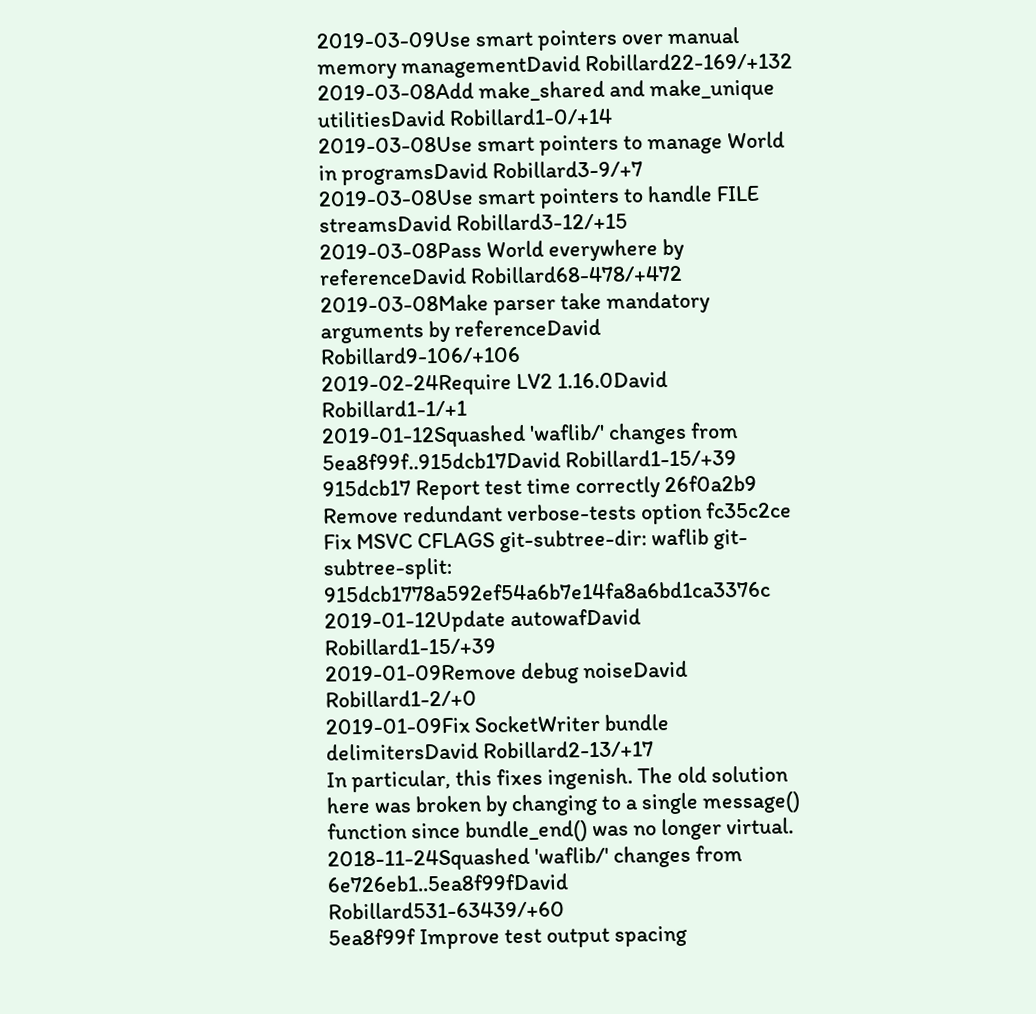2019-03-09Use smart pointers over manual memory managementDavid Robillard22-169/+132
2019-03-08Add make_shared and make_unique utilitiesDavid Robillard1-0/+14
2019-03-08Use smart pointers to manage World in programsDavid Robillard3-9/+7
2019-03-08Use smart pointers to handle FILE streamsDavid Robillard3-12/+15
2019-03-08Pass World everywhere by referenceDavid Robillard68-478/+472
2019-03-08Make parser take mandatory arguments by referenceDavid Robillard9-106/+106
2019-02-24Require LV2 1.16.0David Robillard1-1/+1
2019-01-12Squashed 'waflib/' changes from 5ea8f99f..915dcb17David Robillard1-15/+39
915dcb17 Report test time correctly 26f0a2b9 Remove redundant verbose-tests option fc35c2ce Fix MSVC CFLAGS git-subtree-dir: waflib git-subtree-split: 915dcb1778a592ef54a6b7e14fa8a6bd1ca3376c
2019-01-12Update autowafDavid Robillard1-15/+39
2019-01-09Remove debug noiseDavid Robillard1-2/+0
2019-01-09Fix SocketWriter bundle delimitersDavid Robillard2-13/+17
In particular, this fixes ingenish. The old solution here was broken by changing to a single message() function since bundle_end() was no longer virtual.
2018-11-24Squashed 'waflib/' changes from 6e726eb1..5ea8f99fDavid Robillard531-63439/+60
5ea8f99f Improve test output spacing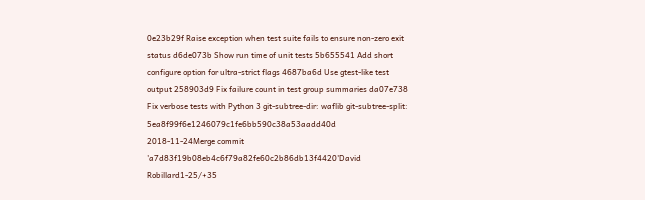0e23b29f Raise exception when test suite fails to ensure non-zero exit status d6de073b Show run time of unit tests 5b655541 Add short configure option for ultra-strict flags 4687ba6d Use gtest-like test output 258903d9 Fix failure count in test group summaries da07e738 Fix verbose tests with Python 3 git-subtree-dir: waflib git-subtree-split: 5ea8f99f6e1246079c1fe6bb590c38a53aadd40d
2018-11-24Merge commit 'a7d83f19b08eb4c6f79a82fe60c2b86db13f4420'David Robillard1-25/+35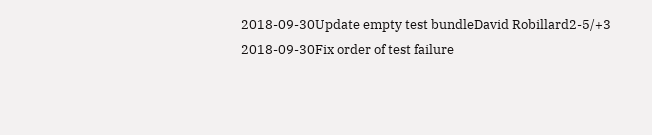2018-09-30Update empty test bundleDavid Robillard2-5/+3
2018-09-30Fix order of test failure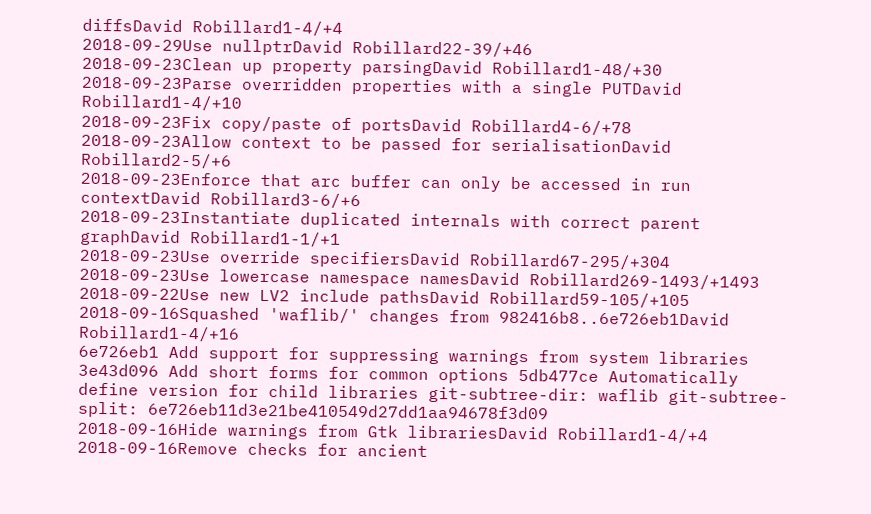diffsDavid Robillard1-4/+4
2018-09-29Use nullptrDavid Robillard22-39/+46
2018-09-23Clean up property parsingDavid Robillard1-48/+30
2018-09-23Parse overridden properties with a single PUTDavid Robillard1-4/+10
2018-09-23Fix copy/paste of portsDavid Robillard4-6/+78
2018-09-23Allow context to be passed for serialisationDavid Robillard2-5/+6
2018-09-23Enforce that arc buffer can only be accessed in run contextDavid Robillard3-6/+6
2018-09-23Instantiate duplicated internals with correct parent graphDavid Robillard1-1/+1
2018-09-23Use override specifiersDavid Robillard67-295/+304
2018-09-23Use lowercase namespace namesDavid Robillard269-1493/+1493
2018-09-22Use new LV2 include pathsDavid Robillard59-105/+105
2018-09-16Squashed 'waflib/' changes from 982416b8..6e726eb1David Robillard1-4/+16
6e726eb1 Add support for suppressing warnings from system libraries 3e43d096 Add short forms for common options 5db477ce Automatically define version for child libraries git-subtree-dir: waflib git-subtree-split: 6e726eb11d3e21be410549d27dd1aa94678f3d09
2018-09-16Hide warnings from Gtk librariesDavid Robillard1-4/+4
2018-09-16Remove checks for ancient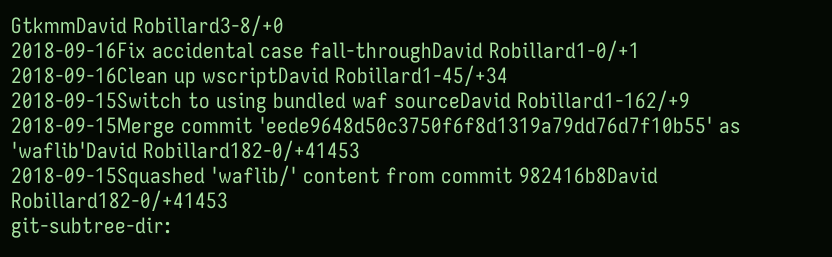GtkmmDavid Robillard3-8/+0
2018-09-16Fix accidental case fall-throughDavid Robillard1-0/+1
2018-09-16Clean up wscriptDavid Robillard1-45/+34
2018-09-15Switch to using bundled waf sourceDavid Robillard1-162/+9
2018-09-15Merge commit 'eede9648d50c3750f6f8d1319a79dd76d7f10b55' as 'waflib'David Robillard182-0/+41453
2018-09-15Squashed 'waflib/' content from commit 982416b8David Robillard182-0/+41453
git-subtree-dir: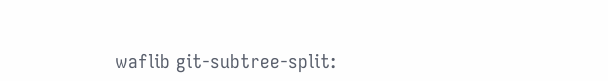waflib git-subtree-split: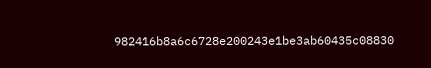982416b8a6c6728e200243e1be3ab60435c08830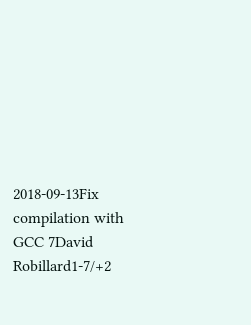2018-09-13Fix compilation with GCC 7David Robillard1-7/+2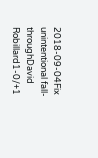2018-09-04Fix unintentional fall-throughDavid Robillard1-0/+1